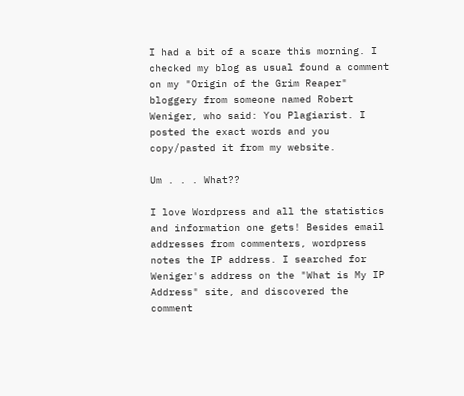I had a bit of a scare this morning. I checked my blog as usual found a comment on my "Origin of the Grim Reaper" bloggery from someone named Robert Weniger, who said: You Plagiarist. I posted the exact words and you copy/pasted it from my website.

Um . . . What??

I love Wordpress and all the statistics and information one gets! Besides email addresses from commenters, wordpress notes the IP address. I searched for Weniger's address on the "What is My IP Address" site, and discovered the comment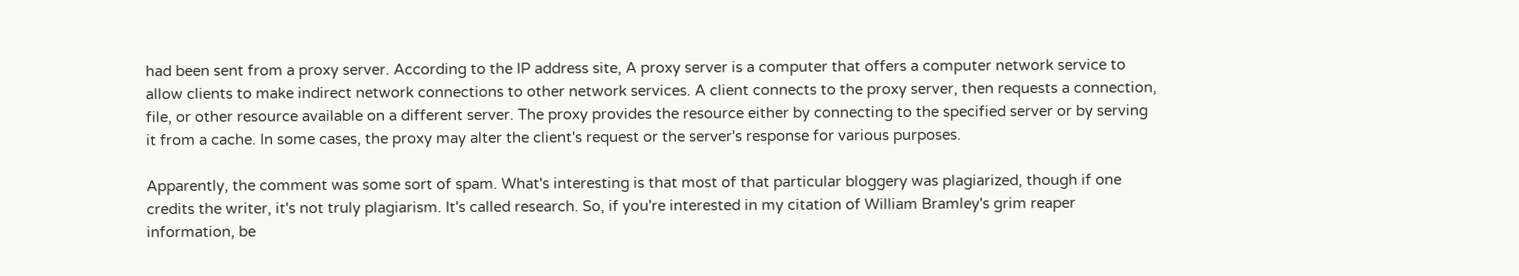had been sent from a proxy server. According to the IP address site, A proxy server is a computer that offers a computer network service to allow clients to make indirect network connections to other network services. A client connects to the proxy server, then requests a connection, file, or other resource available on a different server. The proxy provides the resource either by connecting to the specified server or by serving it from a cache. In some cases, the proxy may alter the client's request or the server's response for various purposes.

Apparently, the comment was some sort of spam. What's interesting is that most of that particular bloggery was plagiarized, though if one credits the writer, it's not truly plagiarism. It's called research. So, if you're interested in my citation of William Bramley's grim reaper information, be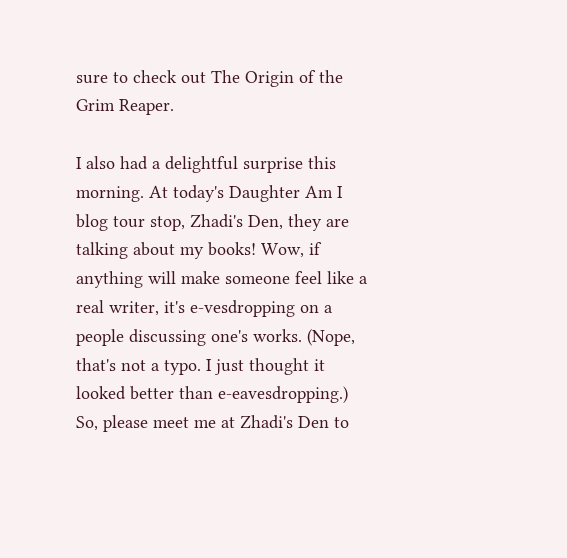sure to check out The Origin of the Grim Reaper.

I also had a delightful surprise this morning. At today's Daughter Am I blog tour stop, Zhadi's Den, they are talking about my books! Wow, if anything will make someone feel like a real writer, it's e-vesdropping on a people discussing one's works. (Nope, that's not a typo. I just thought it looked better than e-eavesdropping.) So, please meet me at Zhadi's Den to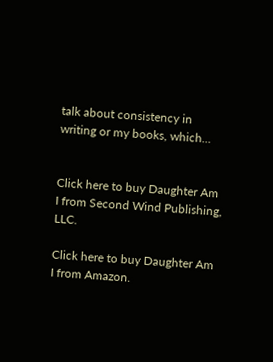talk about consistency in writing or my books, which...


Click here to buy Daughter Am I from Second Wind Publishing, LLC.

Click here to buy Daughter Am I from Amazon.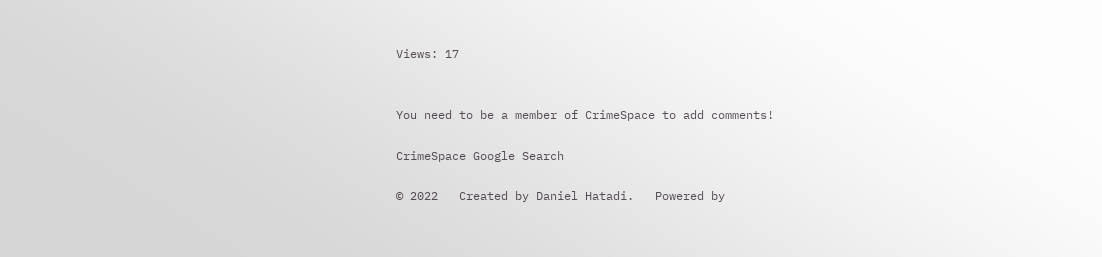Views: 17


You need to be a member of CrimeSpace to add comments!

CrimeSpace Google Search

© 2022   Created by Daniel Hatadi.   Powered by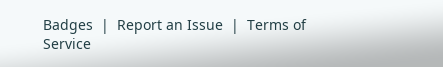Badges  |  Report an Issue  |  Terms of Service